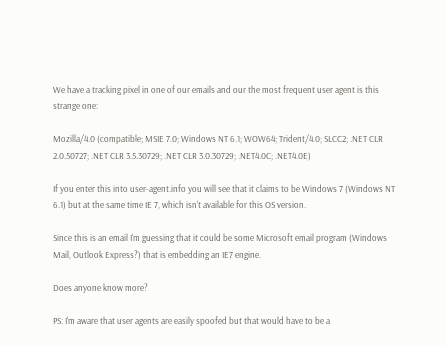We have a tracking pixel in one of our emails and our the most frequent user agent is this strange one:

Mozilla/4.0 (compatible; MSIE 7.0; Windows NT 6.1; WOW64; Trident/4.0; SLCC2; .NET CLR 2.0.50727; .NET CLR 3.5.30729; .NET CLR 3.0.30729; .NET4.0C; .NET4.0E)

If you enter this into user-agent.info you will see that it claims to be Windows 7 (Windows NT 6.1) but at the same time IE 7, which isn't available for this OS version.

Since this is an email I'm guessing that it could be some Microsoft email program (Windows Mail, Outlook Express?) that is embedding an IE7 engine.

Does anyone know more?

PS: I'm aware that user agents are easily spoofed but that would have to be a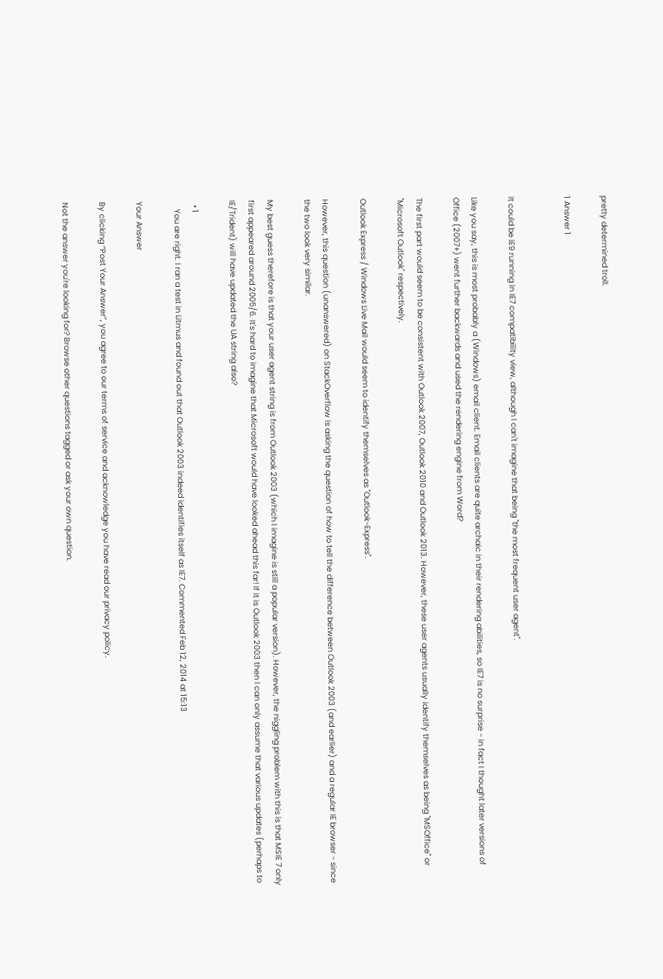pretty determined troll.

1 Answer 1


It could be IE9 running in IE7 compatibility view, although I can't imagine that being "the most frequent user agent".

Like you say, this is most probably a (Windows) email client. Email clients are quite archaic in their rendering abilities, so IE7 is no surprise - in fact I thought later versions of Office (2007+) went further backwards and used the rendering engine from Word?

The first part would seem to be consistent with Outlook 2007, Outlook 2010 and Outlook 2013. However, these user agents usually identify themselves as being "MSOffice" or "Microsoft Outlook" respectively.

Outlook Express / Windows Live Mail would seem to identify themselves as "Outlook-Express".

However, this question (unanswered) on StackOverflow is asking the question of how to tell the difference between Outlook 2003 (and earlier) and a regular IE browser - since the two look very similar.

My best guess therefore is that your user agent string is from Outlook 2003 (which I imagine is still a popular version). However, the niggling problem with this is that MSIE 7 only first appeared around 2005/6. It's hard to imagine that Microsoft would have looked ahead this far! If it is Outlook 2003 then I can only assume that various updates (perhaps to IE/Trident) will have updated the UA string also?

  • 1
    You are right. I ran a test in Litmus and found out that Outlook 2003 indeed identifies itself as IE7. Commented Feb 12, 2014 at 15:13

Your Answer

By clicking “Post Your Answer”, you agree to our terms of service and acknowledge you have read our privacy policy.

Not the answer you're looking for? Browse other questions tagged or ask your own question.